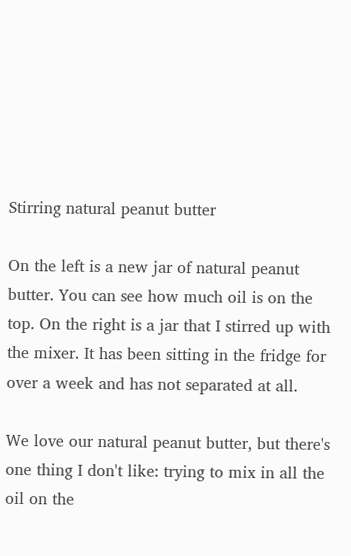Stirring natural peanut butter

On the left is a new jar of natural peanut butter. You can see how much oil is on the top. On the right is a jar that I stirred up with the mixer. It has been sitting in the fridge for over a week and has not separated at all.

We love our natural peanut butter, but there's one thing I don't like: trying to mix in all the oil on the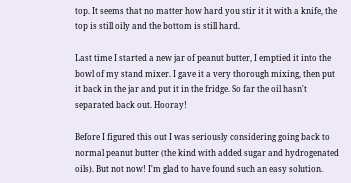top. It seems that no matter how hard you stir it it with a knife, the top is still oily and the bottom is still hard.

Last time I started a new jar of peanut butter, I emptied it into the bowl of my stand mixer. I gave it a very thorough mixing, then put it back in the jar and put it in the fridge. So far the oil hasn't separated back out. Hooray!

Before I figured this out I was seriously considering going back to normal peanut butter (the kind with added sugar and hydrogenated oils). But not now! I'm glad to have found such an easy solution.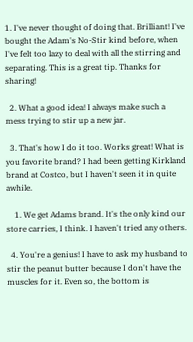1. I've never thought of doing that. Brilliant! I've bought the Adam's No-Stir kind before, when I've felt too lazy to deal with all the stirring and separating. This is a great tip. Thanks for sharing!

  2. What a good idea! I always make such a mess trying to stir up a new jar.

  3. That's how I do it too. Works great! What is you favorite brand? I had been getting Kirkland brand at Costco, but I haven't seen it in quite awhile.

    1. We get Adams brand. It's the only kind our store carries, I think. I haven't tried any others.

  4. You're a genius! I have to ask my husband to stir the peanut butter because I don't have the muscles for it. Even so, the bottom is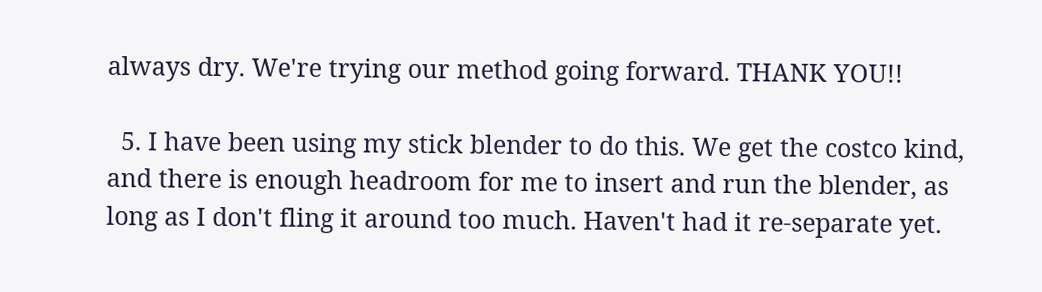always dry. We're trying our method going forward. THANK YOU!!

  5. I have been using my stick blender to do this. We get the costco kind, and there is enough headroom for me to insert and run the blender, as long as I don't fling it around too much. Haven't had it re-separate yet.